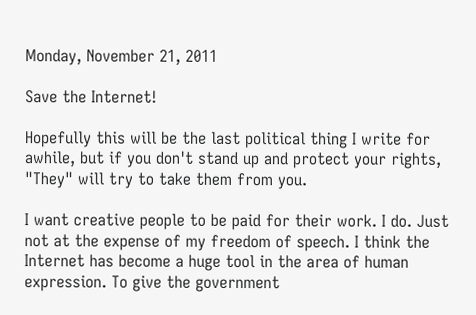Monday, November 21, 2011

Save the Internet!

Hopefully this will be the last political thing I write for awhile, but if you don't stand up and protect your rights, "They" will try to take them from you.

I want creative people to be paid for their work. I do. Just not at the expense of my freedom of speech. I think the Internet has become a huge tool in the area of human expression. To give the government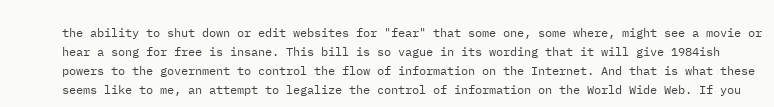the ability to shut down or edit websites for "fear" that some one, some where, might see a movie or hear a song for free is insane. This bill is so vague in its wording that it will give 1984ish powers to the government to control the flow of information on the Internet. And that is what these seems like to me, an attempt to legalize the control of information on the World Wide Web. If you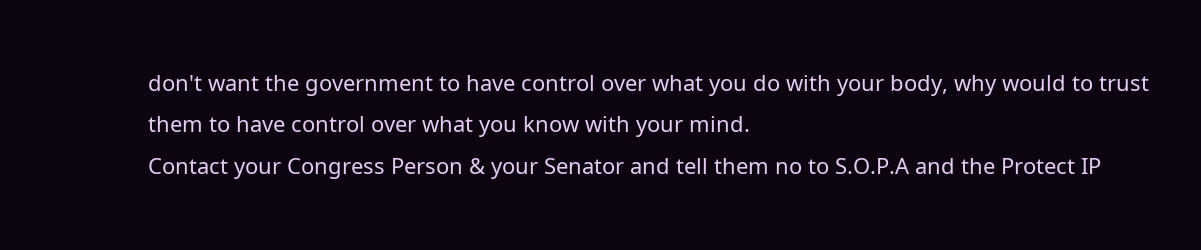don't want the government to have control over what you do with your body, why would to trust them to have control over what you know with your mind.
Contact your Congress Person & your Senator and tell them no to S.O.P.A and the Protect IP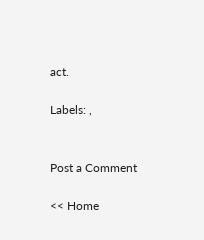act.

Labels: ,


Post a Comment

<< Home